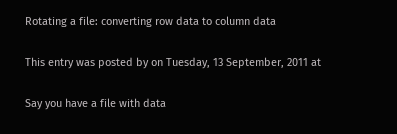Rotating a file: converting row data to column data

This entry was posted by on Tuesday, 13 September, 2011 at

Say you have a file with data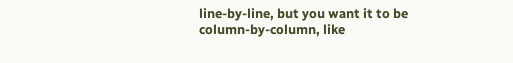line-by-line, but you want it to be column-by-column, like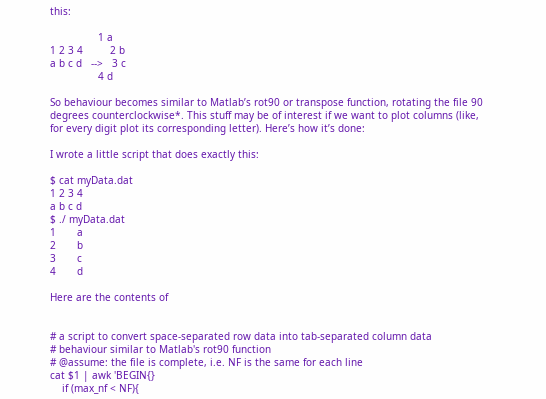this:

                1 a
1 2 3 4         2 b
a b c d   -->   3 c
                4 d

So behaviour becomes similar to Matlab’s rot90 or transpose function, rotating the file 90 degrees counterclockwise*. This stuff may be of interest if we want to plot columns (like, for every digit plot its corresponding letter). Here’s how it’s done:

I wrote a little script that does exactly this:

$ cat myData.dat
1 2 3 4
a b c d
$ ./ myData.dat
1       a
2       b
3       c
4       d

Here are the contents of


# a script to convert space-separated row data into tab-separated column data
# behaviour similar to Matlab's rot90 function
# @assume: the file is complete, i.e. NF is the same for each line
cat $1 | awk 'BEGIN{}
    if (max_nf < NF){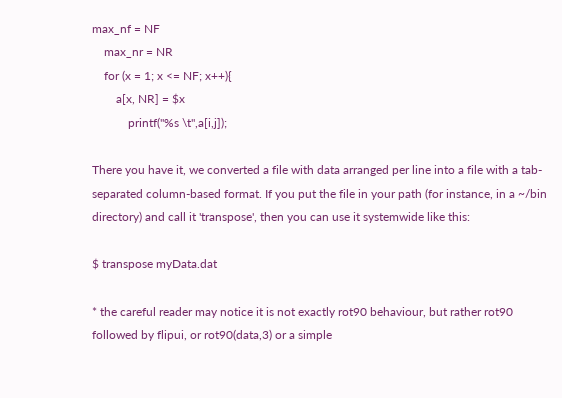max_nf = NF
    max_nr = NR
    for (x = 1; x <= NF; x++){
        a[x, NR] = $x
            printf("%s \t",a[i,j]);

There you have it, we converted a file with data arranged per line into a file with a tab-separated column-based format. If you put the file in your path (for instance, in a ~/bin directory) and call it 'transpose', then you can use it systemwide like this:

$ transpose myData.dat

* the careful reader may notice it is not exactly rot90 behaviour, but rather rot90 followed by flipui, or rot90(data,3) or a simple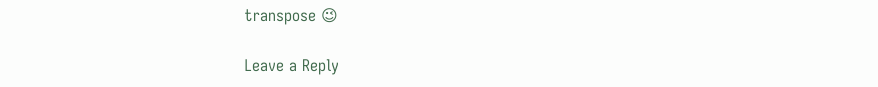transpose 😉

Leave a Reply